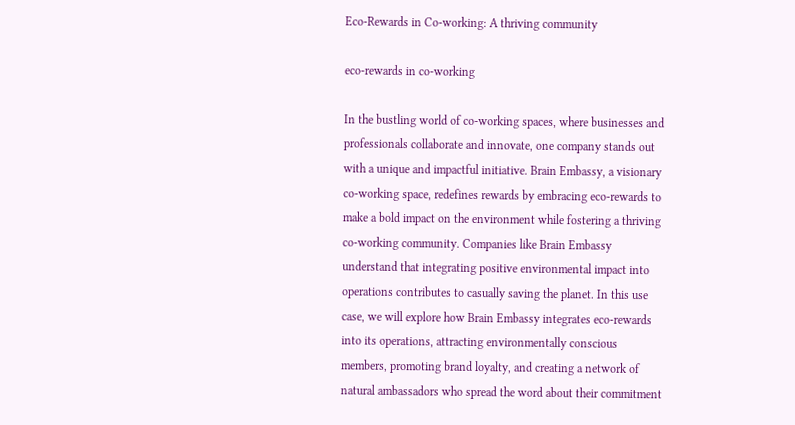Eco-Rewards in Co-working: A thriving community

eco-rewards in co-working

In the bustling world of co-working spaces, where businesses and professionals collaborate and innovate, one company stands out with a unique and impactful initiative. Brain Embassy, a visionary co-working space, redefines rewards by embracing eco-rewards to make a bold impact on the environment while fostering a thriving co-working community. Companies like Brain Embassy understand that integrating positive environmental impact into operations contributes to casually saving the planet. In this use case, we will explore how Brain Embassy integrates eco-rewards into its operations, attracting environmentally conscious members, promoting brand loyalty, and creating a network of natural ambassadors who spread the word about their commitment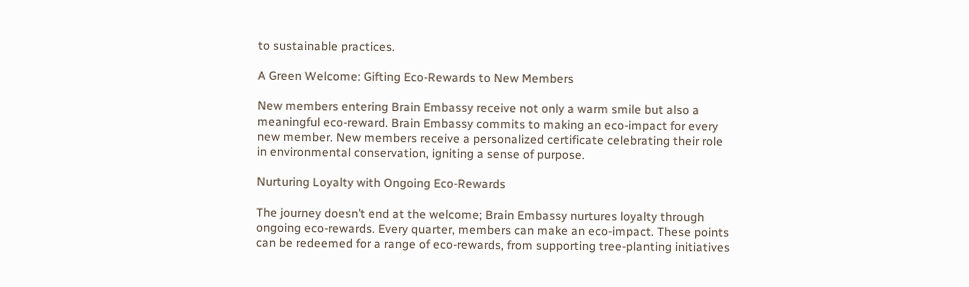to sustainable practices.

A Green Welcome: Gifting Eco-Rewards to New Members

New members entering Brain Embassy receive not only a warm smile but also a meaningful eco-reward. Brain Embassy commits to making an eco-impact for every new member. New members receive a personalized certificate celebrating their role in environmental conservation, igniting a sense of purpose.

Nurturing Loyalty with Ongoing Eco-Rewards

The journey doesn’t end at the welcome; Brain Embassy nurtures loyalty through ongoing eco-rewards. Every quarter, members can make an eco-impact. These points can be redeemed for a range of eco-rewards, from supporting tree-planting initiatives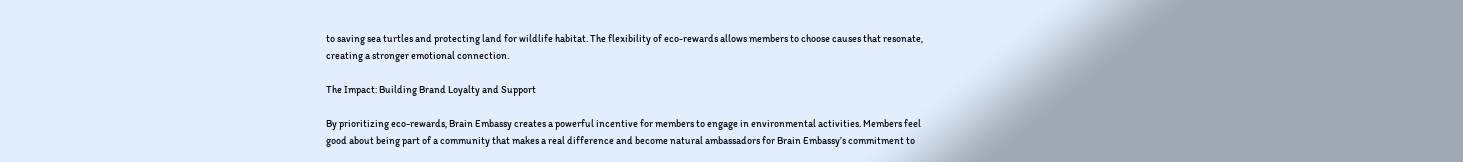to saving sea turtles and protecting land for wildlife habitat. The flexibility of eco-rewards allows members to choose causes that resonate, creating a stronger emotional connection.

The Impact: Building Brand Loyalty and Support

By prioritizing eco-rewards, Brain Embassy creates a powerful incentive for members to engage in environmental activities. Members feel good about being part of a community that makes a real difference and become natural ambassadors for Brain Embassy’s commitment to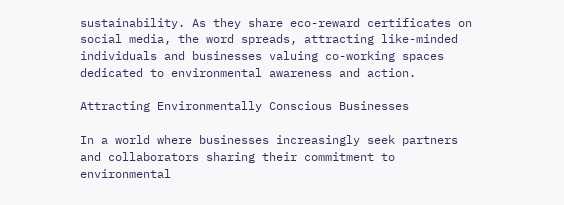sustainability. As they share eco-reward certificates on social media, the word spreads, attracting like-minded individuals and businesses valuing co-working spaces dedicated to environmental awareness and action.

Attracting Environmentally Conscious Businesses

In a world where businesses increasingly seek partners and collaborators sharing their commitment to environmental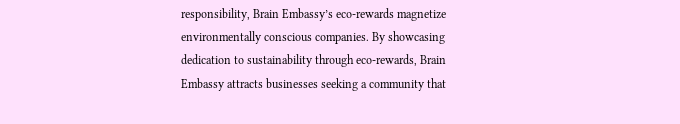responsibility, Brain Embassy’s eco-rewards magnetize environmentally conscious companies. By showcasing dedication to sustainability through eco-rewards, Brain Embassy attracts businesses seeking a community that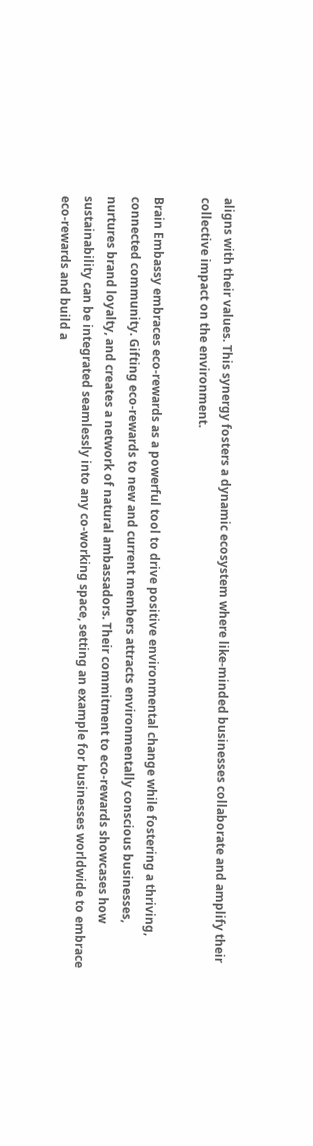aligns with their values. This synergy fosters a dynamic ecosystem where like-minded businesses collaborate and amplify their collective impact on the environment.

Brain Embassy embraces eco-rewards as a powerful tool to drive positive environmental change while fostering a thriving, connected community. Gifting eco-rewards to new and current members attracts environmentally conscious businesses, nurtures brand loyalty, and creates a network of natural ambassadors. Their commitment to eco-rewards showcases how sustainability can be integrated seamlessly into any co-working space, setting an example for businesses worldwide to embrace eco-rewards and build a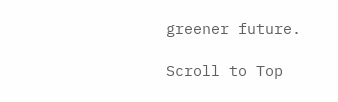greener future.

Scroll to Top